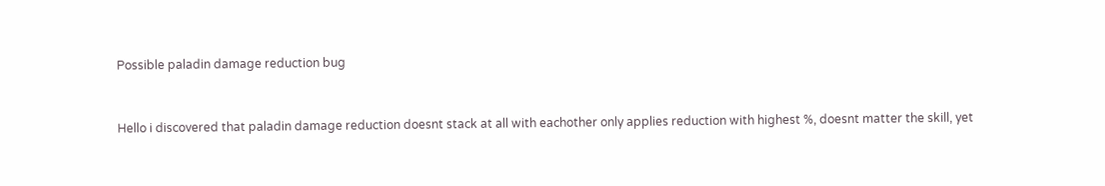Possible paladin damage reduction bug


Hello i discovered that paladin damage reduction doesnt stack at all with eachother only applies reduction with highest %, doesnt matter the skill, yet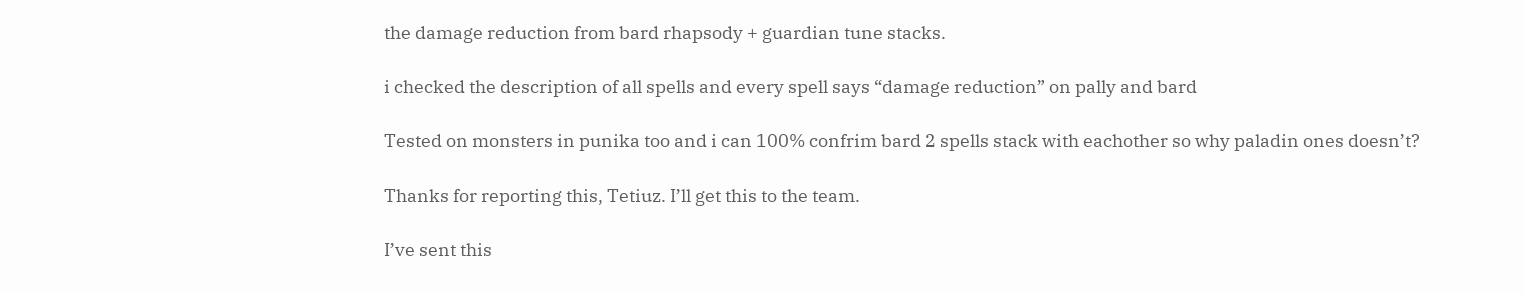the damage reduction from bard rhapsody + guardian tune stacks.

i checked the description of all spells and every spell says “damage reduction” on pally and bard

Tested on monsters in punika too and i can 100% confrim bard 2 spells stack with eachother so why paladin ones doesn’t?

Thanks for reporting this, Tetiuz. I’ll get this to the team.

I’ve sent this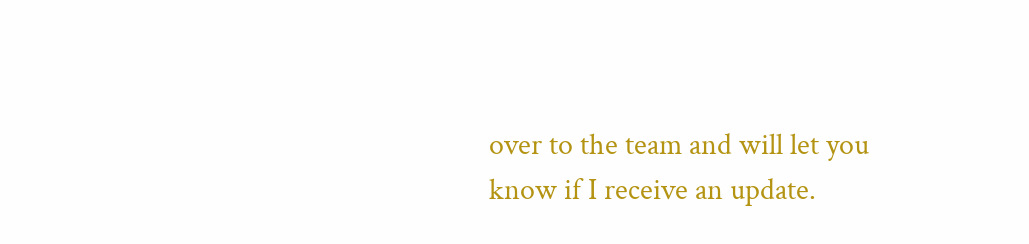over to the team and will let you know if I receive an update.